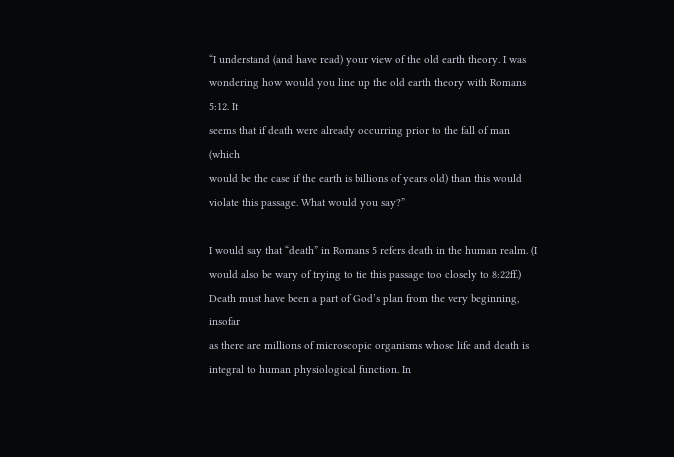“I understand (and have read) your view of the old earth theory. I was
wondering how would you line up the old earth theory with Romans 5:12. It
seems that if death were already occurring prior to the fall of man (which
would be the case if the earth is billions of years old) than this would
violate this passage. What would you say?”

I would say that “death” in Romans 5 refers death in the human realm. (I
would also be wary of trying to tie this passage too closely to 8:22ff.)
Death must have been a part of God’s plan from the very beginning, insofar
as there are millions of microscopic organisms whose life and death is
integral to human physiological function. In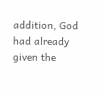addition, God had already
given the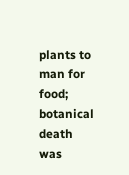plants to man for food; botanical death was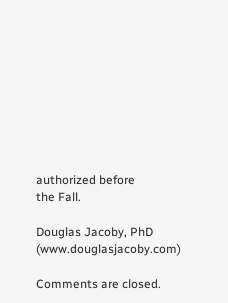authorized before
the Fall.

Douglas Jacoby, PhD (www.douglasjacoby.com)

Comments are closed.